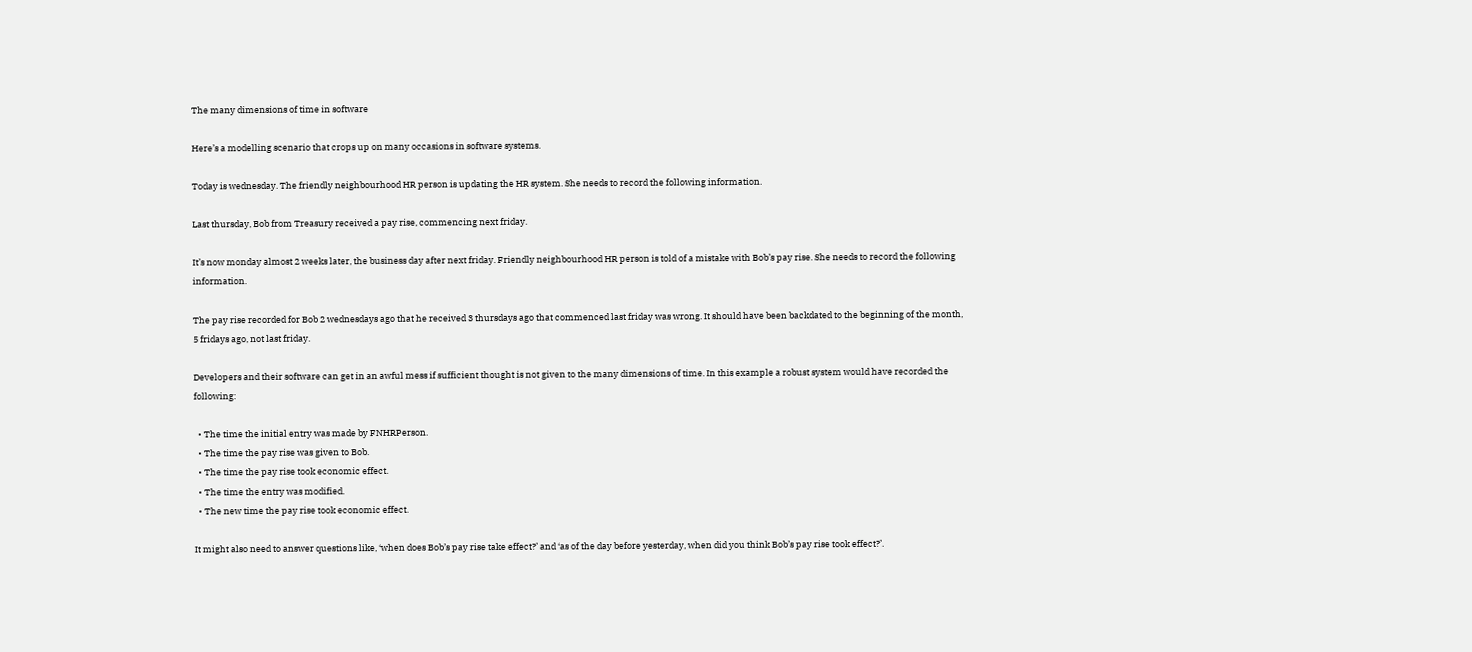The many dimensions of time in software

Here’s a modelling scenario that crops up on many occasions in software systems.

Today is wednesday. The friendly neighbourhood HR person is updating the HR system. She needs to record the following information.

Last thursday, Bob from Treasury received a pay rise, commencing next friday.

It’s now monday almost 2 weeks later, the business day after next friday. Friendly neighbourhood HR person is told of a mistake with Bob’s pay rise. She needs to record the following information.

The pay rise recorded for Bob 2 wednesdays ago that he received 3 thursdays ago that commenced last friday was wrong. It should have been backdated to the beginning of the month, 5 fridays ago, not last friday.

Developers and their software can get in an awful mess if sufficient thought is not given to the many dimensions of time. In this example a robust system would have recorded the following:

  • The time the initial entry was made by FNHRPerson.
  • The time the pay rise was given to Bob.
  • The time the pay rise took economic effect.
  • The time the entry was modified.
  • The new time the pay rise took economic effect.

It might also need to answer questions like, ‘when does Bob’s pay rise take effect?’ and ‘as of the day before yesterday, when did you think Bob’s pay rise took effect?’.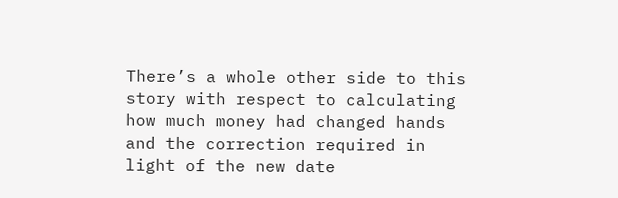There’s a whole other side to this story with respect to calculating how much money had changed hands and the correction required in light of the new date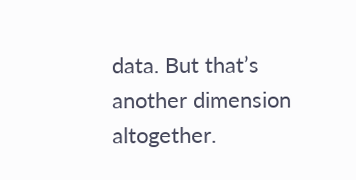data. But that’s another dimension altogether.